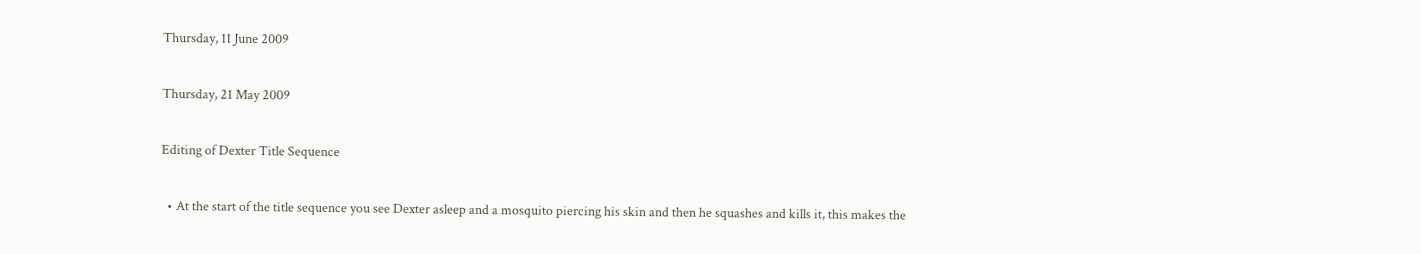Thursday, 11 June 2009

Thursday, 21 May 2009

Editing of Dexter Title Sequence

  • At the start of the title sequence you see Dexter asleep and a mosquito piercing his skin and then he squashes and kills it, this makes the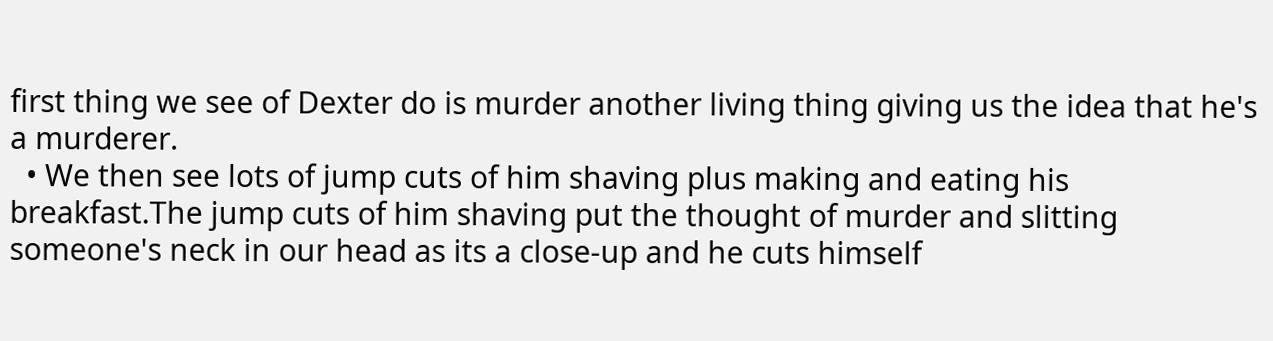first thing we see of Dexter do is murder another living thing giving us the idea that he's a murderer.
  • We then see lots of jump cuts of him shaving plus making and eating his breakfast.The jump cuts of him shaving put the thought of murder and slitting someone's neck in our head as its a close-up and he cuts himself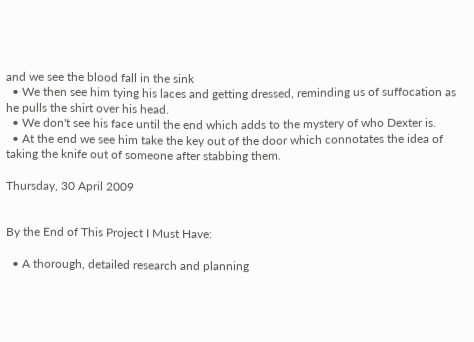and we see the blood fall in the sink
  • We then see him tying his laces and getting dressed, reminding us of suffocation as he pulls the shirt over his head.
  • We don't see his face until the end which adds to the mystery of who Dexter is.
  • At the end we see him take the key out of the door which connotates the idea of taking the knife out of someone after stabbing them.

Thursday, 30 April 2009


By the End of This Project I Must Have:

  • A thorough, detailed research and planning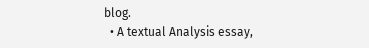blog.
  • A textual Analysis essay,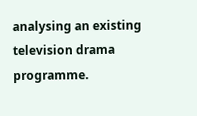analysing an existing television drama programme.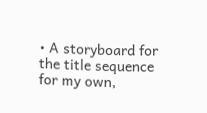• A storyboard for the title sequence for my own,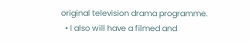original television drama programme.
  • I also will have a filmed and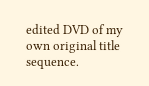edited DVD of my own original title sequence.